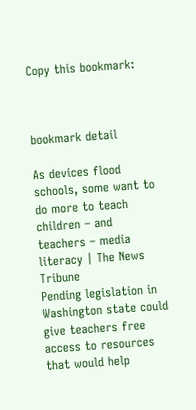Copy this bookmark:



bookmark detail

As devices flood schools, some want to do more to teach children – and teachers – media literacy | The News Tribune
Pending legislation in Washington state could give teachers free access to resources that would help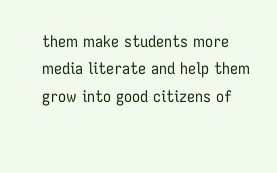them make students more media literate and help them grow into good citizens of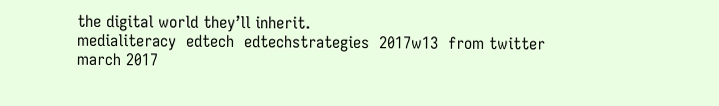the digital world they’ll inherit.
medialiteracy  edtech  edtechstrategies  2017w13  from twitter
march 2017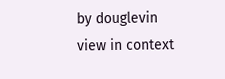by douglevin
view in context